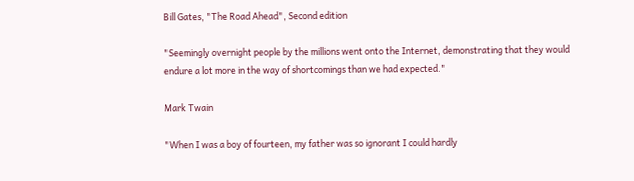Bill Gates, "The Road Ahead", Second edition

"Seemingly overnight people by the millions went onto the Internet, demonstrating that they would endure a lot more in the way of shortcomings than we had expected."

Mark Twain

"When I was a boy of fourteen, my father was so ignorant I could hardly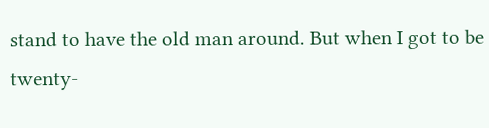stand to have the old man around. But when I got to be twenty-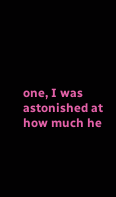one, I was astonished at how much he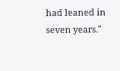had leaned in seven years."